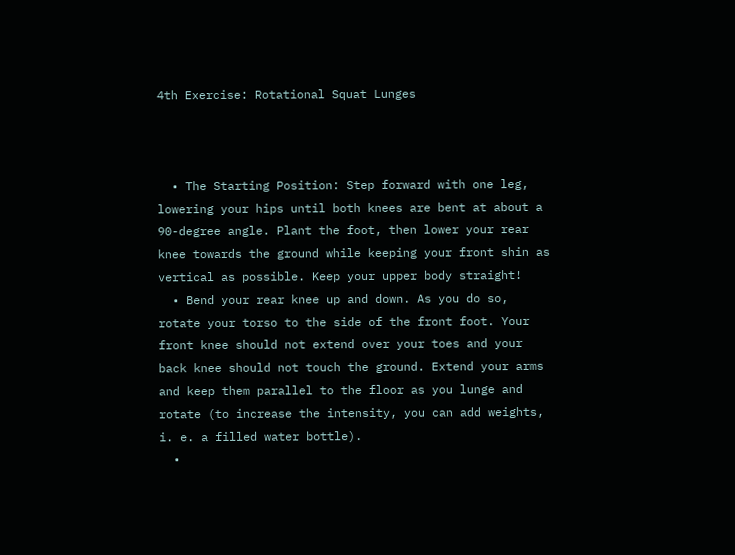4th Exercise: Rotational Squat Lunges



  • The Starting Position: Step forward with one leg, lowering your hips until both knees are bent at about a 90-degree angle. Plant the foot, then lower your rear knee towards the ground while keeping your front shin as vertical as possible. Keep your upper body straight!
  • Bend your rear knee up and down. As you do so, rotate your torso to the side of the front foot. Your front knee should not extend over your toes and your back knee should not touch the ground. Extend your arms and keep them parallel to the floor as you lunge and rotate (to increase the intensity, you can add weights, i. e. a filled water bottle).
  •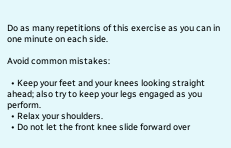Do as many repetitions of this exercise as you can in one minute on each side.

Avoid common mistakes:

  • Keep your feet and your knees looking straight ahead; also try to keep your legs engaged as you perform.
  • Relax your shoulders.
  • Do not let the front knee slide forward over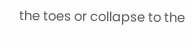the toes or collapse to the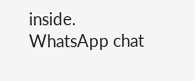inside.
WhatsApp chat